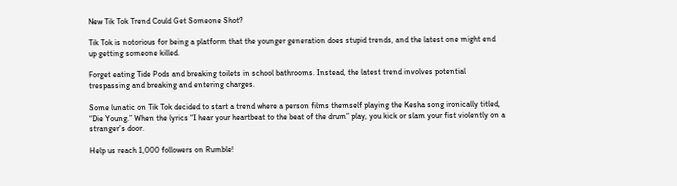New Tik Tok Trend Could Get Someone Shot?

Tik Tok is notorious for being a platform that the younger generation does stupid trends, and the latest one might end up getting someone killed.

Forget eating Tide Pods and breaking toilets in school bathrooms. Instead, the latest trend involves potential trespassing and breaking and entering charges.

Some lunatic on Tik Tok decided to start a trend where a person films themself playing the Kesha song ironically titled, “Die Young.” When the lyrics “I hear your heartbeat to the beat of the drum” play, you kick or slam your fist violently on a stranger’s door.

Help us reach 1,000 followers on Rumble!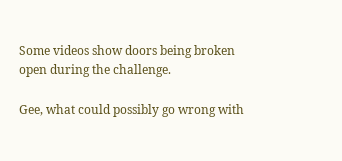Some videos show doors being broken open during the challenge.

Gee, what could possibly go wrong with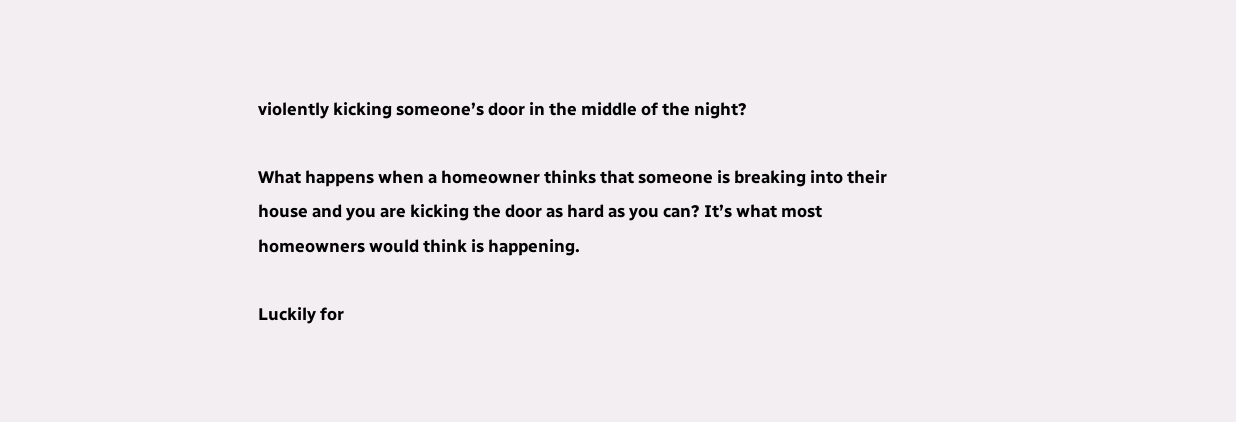violently kicking someone’s door in the middle of the night?

What happens when a homeowner thinks that someone is breaking into their house and you are kicking the door as hard as you can? It’s what most homeowners would think is happening.

Luckily for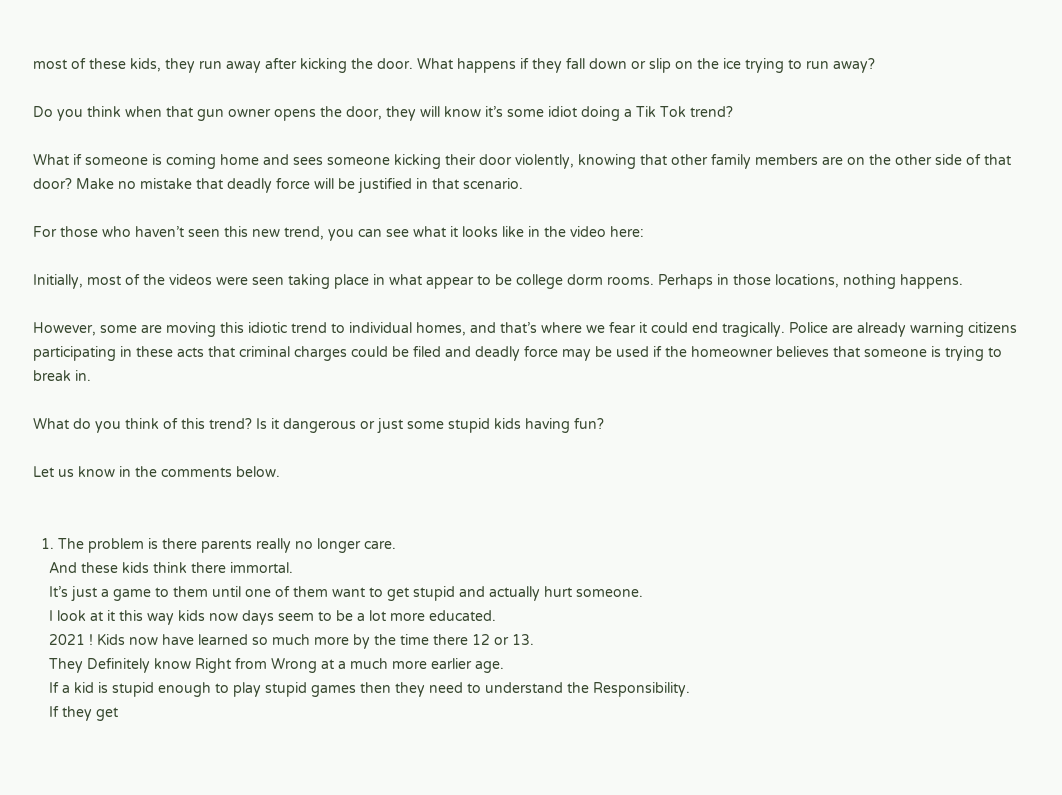most of these kids, they run away after kicking the door. What happens if they fall down or slip on the ice trying to run away?

Do you think when that gun owner opens the door, they will know it’s some idiot doing a Tik Tok trend?

What if someone is coming home and sees someone kicking their door violently, knowing that other family members are on the other side of that door? Make no mistake that deadly force will be justified in that scenario.

For those who haven’t seen this new trend, you can see what it looks like in the video here:

Initially, most of the videos were seen taking place in what appear to be college dorm rooms. Perhaps in those locations, nothing happens.

However, some are moving this idiotic trend to individual homes, and that’s where we fear it could end tragically. Police are already warning citizens participating in these acts that criminal charges could be filed and deadly force may be used if the homeowner believes that someone is trying to break in.

What do you think of this trend? Is it dangerous or just some stupid kids having fun?

Let us know in the comments below.


  1. The problem is there parents really no longer care.
    And these kids think there immortal.
    It’s just a game to them until one of them want to get stupid and actually hurt someone.
    I look at it this way kids now days seem to be a lot more educated.
    2021 ! Kids now have learned so much more by the time there 12 or 13.
    They Definitely know Right from Wrong at a much more earlier age.
    If a kid is stupid enough to play stupid games then they need to understand the Responsibility.
    If they get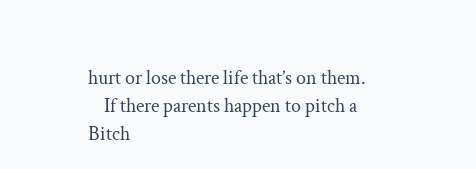hurt or lose there life that’s on them.
    If there parents happen to pitch a Bitch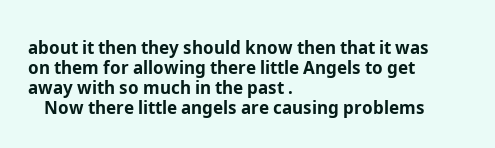about it then they should know then that it was on them for allowing there little Angels to get away with so much in the past .
    Now there little angels are causing problems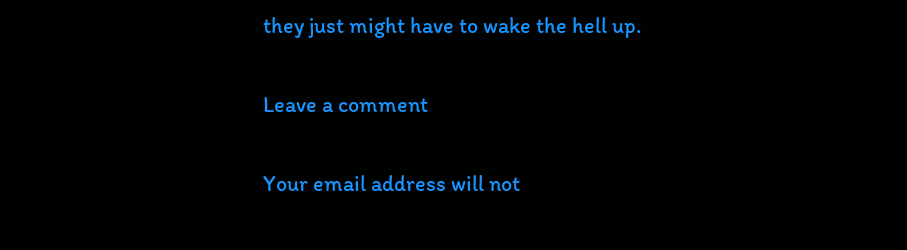they just might have to wake the hell up.

Leave a comment

Your email address will not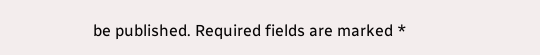be published. Required fields are marked *